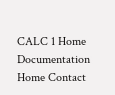CALC 1 Home Documentation Home Contact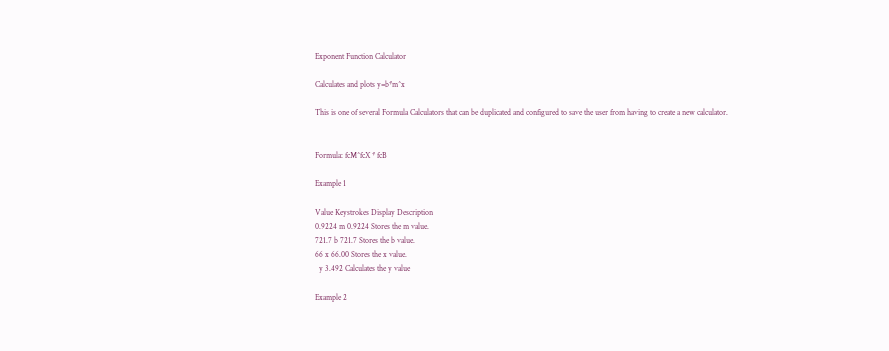Exponent Function Calculator

Calculates and plots y=b*m^x

This is one of several Formula Calculators that can be duplicated and configured to save the user from having to create a new calculator.


Formula: fcM^fcX * fcB

Example 1

Value Keystrokes Display Description
0.9224 m 0.9224 Stores the m value.
721.7 b 721.7 Stores the b value.
66 x 66.00 Stores the x value.
  y 3.492 Calculates the y value

Example 2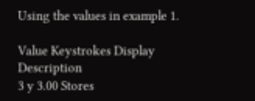Using the values in example 1.

Value Keystrokes Display Description
3 y 3.00 Stores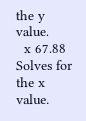the y value.
  x 67.88 Solves for the x value.